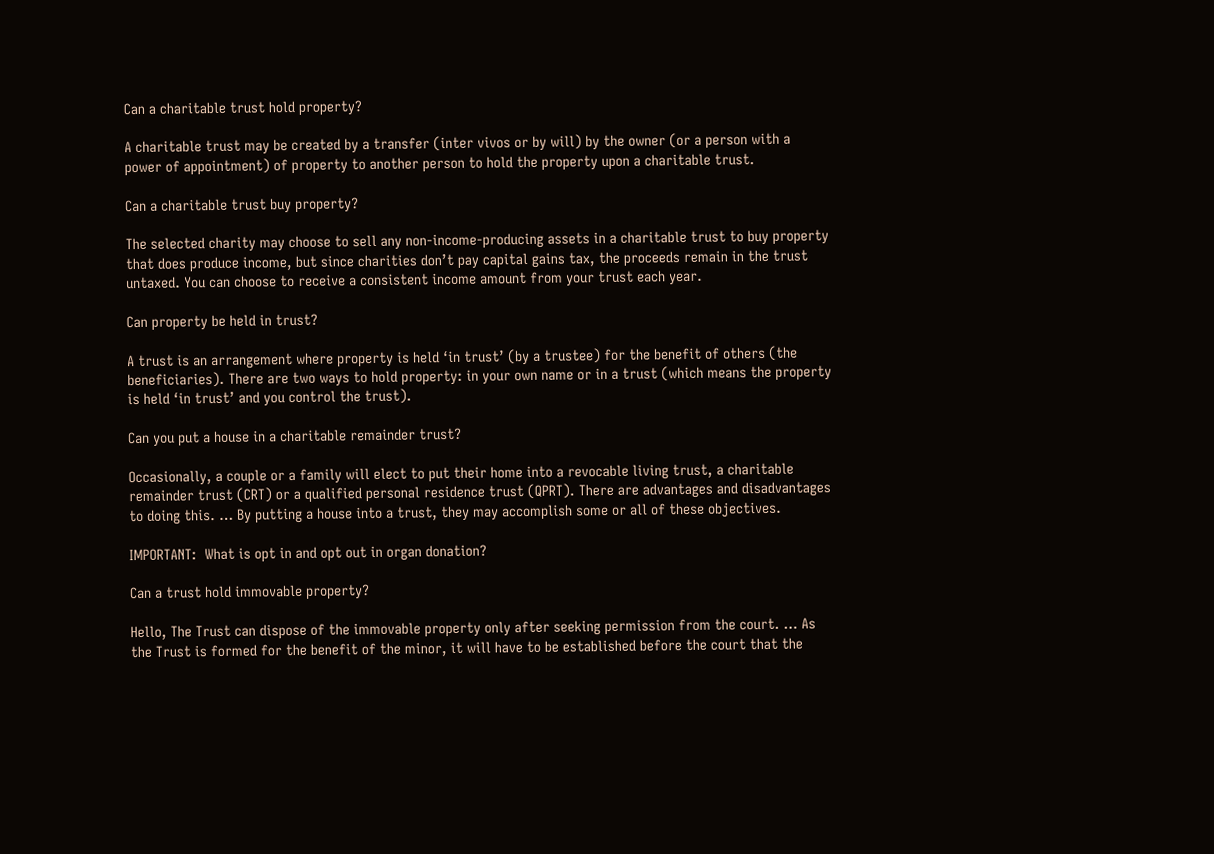Can a charitable trust hold property?

A charitable trust may be created by a transfer (inter vivos or by will) by the owner (or a person with a power of appointment) of property to another person to hold the property upon a charitable trust.

Can a charitable trust buy property?

The selected charity may choose to sell any non-income-producing assets in a charitable trust to buy property that does produce income, but since charities don’t pay capital gains tax, the proceeds remain in the trust untaxed. You can choose to receive a consistent income amount from your trust each year.

Can property be held in trust?

A trust is an arrangement where property is held ‘in trust’ (by a trustee) for the benefit of others (the beneficiaries). There are two ways to hold property: in your own name or in a trust (which means the property is held ‘in trust’ and you control the trust).

Can you put a house in a charitable remainder trust?

Occasionally, a couple or a family will elect to put their home into a revocable living trust, a charitable remainder trust (CRT) or a qualified personal residence trust (QPRT). There are advantages and disadvantages to doing this. … By putting a house into a trust, they may accomplish some or all of these objectives.

IMPORTANT:  What is opt in and opt out in organ donation?

Can a trust hold immovable property?

Hello, The Trust can dispose of the immovable property only after seeking permission from the court. … As the Trust is formed for the benefit of the minor, it will have to be established before the court that the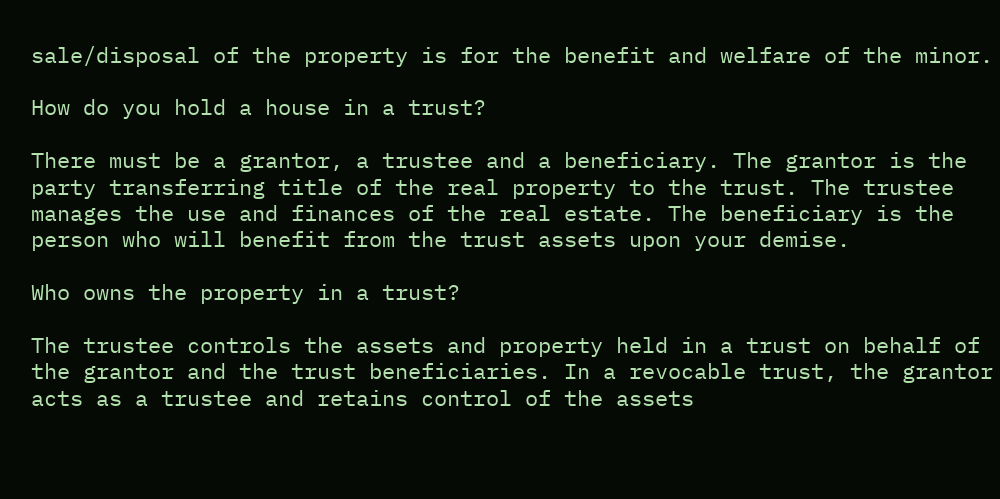sale/disposal of the property is for the benefit and welfare of the minor.

How do you hold a house in a trust?

There must be a grantor, a trustee and a beneficiary. The grantor is the party transferring title of the real property to the trust. The trustee manages the use and finances of the real estate. The beneficiary is the person who will benefit from the trust assets upon your demise.

Who owns the property in a trust?

The trustee controls the assets and property held in a trust on behalf of the grantor and the trust beneficiaries. In a revocable trust, the grantor acts as a trustee and retains control of the assets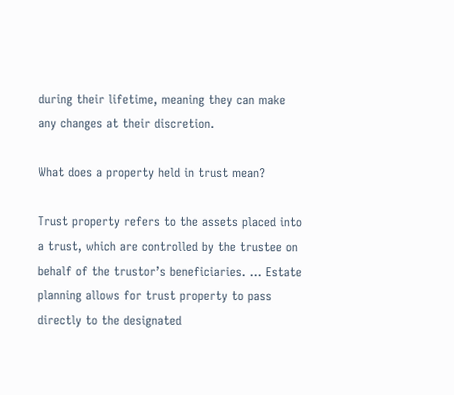during their lifetime, meaning they can make any changes at their discretion.

What does a property held in trust mean?

Trust property refers to the assets placed into a trust, which are controlled by the trustee on behalf of the trustor’s beneficiaries. … Estate planning allows for trust property to pass directly to the designated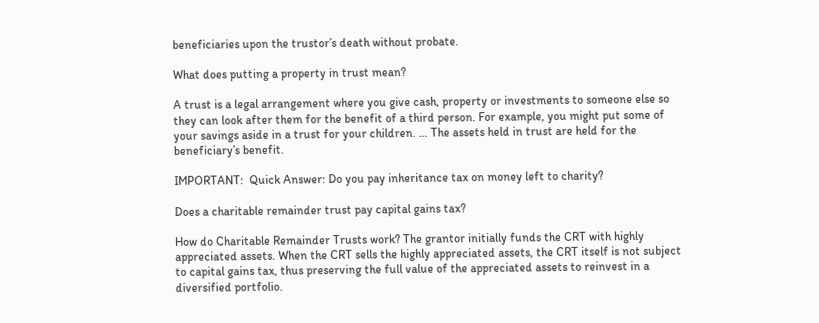beneficiaries upon the trustor’s death without probate.

What does putting a property in trust mean?

A trust is a legal arrangement where you give cash, property or investments to someone else so they can look after them for the benefit of a third person. For example, you might put some of your savings aside in a trust for your children. … The assets held in trust are held for the beneficiary’s benefit.

IMPORTANT:  Quick Answer: Do you pay inheritance tax on money left to charity?

Does a charitable remainder trust pay capital gains tax?

How do Charitable Remainder Trusts work? The grantor initially funds the CRT with highly appreciated assets. When the CRT sells the highly appreciated assets, the CRT itself is not subject to capital gains tax, thus preserving the full value of the appreciated assets to reinvest in a diversified portfolio.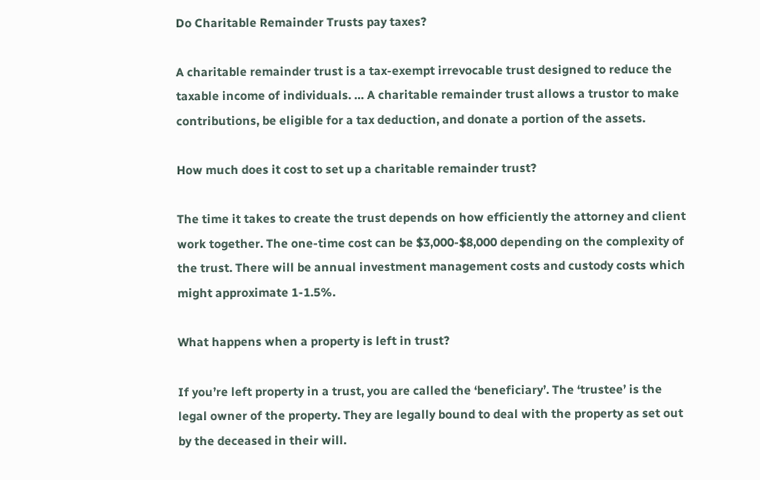Do Charitable Remainder Trusts pay taxes?

A charitable remainder trust is a tax-exempt irrevocable trust designed to reduce the taxable income of individuals. … A charitable remainder trust allows a trustor to make contributions, be eligible for a tax deduction, and donate a portion of the assets.

How much does it cost to set up a charitable remainder trust?

The time it takes to create the trust depends on how efficiently the attorney and client work together. The one-time cost can be $3,000-$8,000 depending on the complexity of the trust. There will be annual investment management costs and custody costs which might approximate 1-1.5%.

What happens when a property is left in trust?

If you’re left property in a trust, you are called the ‘beneficiary’. The ‘trustee’ is the legal owner of the property. They are legally bound to deal with the property as set out by the deceased in their will.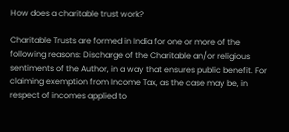How does a charitable trust work?

Charitable Trusts are formed in India for one or more of the following reasons: Discharge of the Charitable an/or religious sentiments of the Author, in a way that ensures public benefit. For claiming exemption from Income Tax, as the case may be, in respect of incomes applied to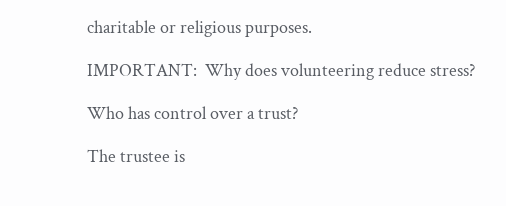charitable or religious purposes.

IMPORTANT:  Why does volunteering reduce stress?

Who has control over a trust?

The trustee is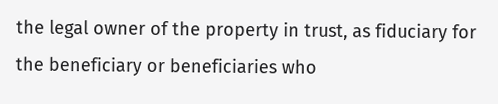the legal owner of the property in trust, as fiduciary for the beneficiary or beneficiaries who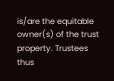is/are the equitable owner(s) of the trust property. Trustees thus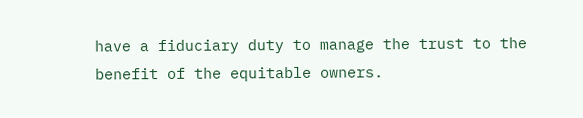have a fiduciary duty to manage the trust to the benefit of the equitable owners.